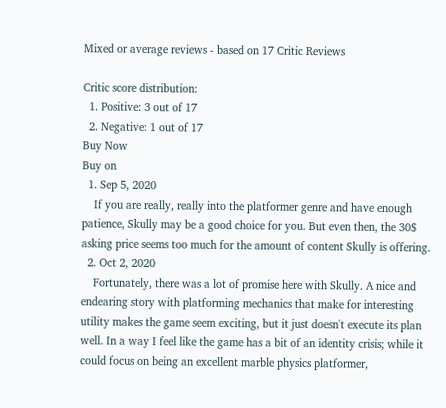Mixed or average reviews - based on 17 Critic Reviews

Critic score distribution:
  1. Positive: 3 out of 17
  2. Negative: 1 out of 17
Buy Now
Buy on
  1. Sep 5, 2020
    If you are really, really into the platformer genre and have enough patience, Skully may be a good choice for you. But even then, the 30$ asking price seems too much for the amount of content Skully is offering.
  2. Oct 2, 2020
    Fortunately, there was a lot of promise here with Skully. A nice and endearing story with platforming mechanics that make for interesting utility makes the game seem exciting, but it just doesn't execute its plan well. In a way I feel like the game has a bit of an identity crisis; while it could focus on being an excellent marble physics platformer,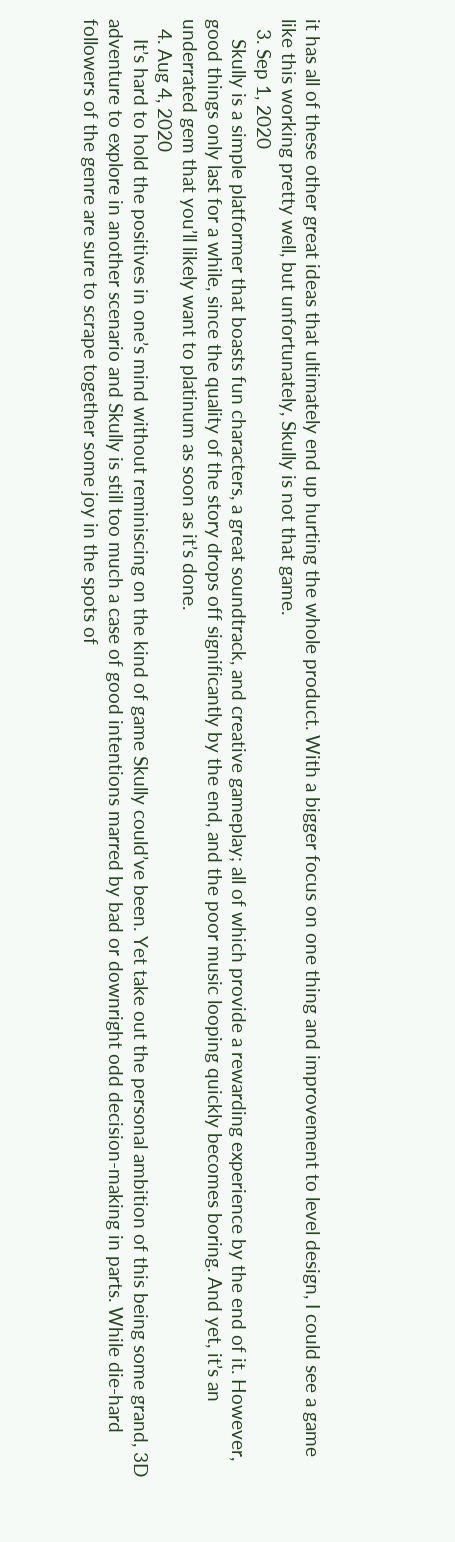it has all of these other great ideas that ultimately end up hurting the whole product. With a bigger focus on one thing and improvement to level design, I could see a game like this working pretty well, but unfortunately, Skully is not that game.
  3. Sep 1, 2020
    Skully is a simple platformer that boasts fun characters, a great soundtrack, and creative gameplay; all of which provide a rewarding experience by the end of it. However, good things only last for a while, since the quality of the story drops off significantly by the end, and the poor music looping quickly becomes boring. And yet, it’s an underrated gem that you’ll likely want to platinum as soon as it’s done.
  4. Aug 4, 2020
    It’s hard to hold the positives in one’s mind without reminiscing on the kind of game Skully could’ve been. Yet take out the personal ambition of this being some grand, 3D adventure to explore in another scenario and Skully is still too much a case of good intentions marred by bad or downright odd decision-making in parts. While die-hard followers of the genre are sure to scrape together some joy in the spots of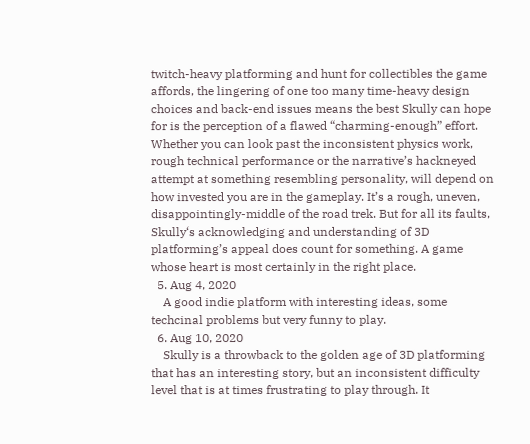twitch-heavy platforming and hunt for collectibles the game affords, the lingering of one too many time-heavy design choices and back-end issues means the best Skully can hope for is the perception of a flawed “charming-enough” effort. Whether you can look past the inconsistent physics work, rough technical performance or the narrative’s hackneyed attempt at something resembling personality, will depend on how invested you are in the gameplay. It’s a rough, uneven, disappointingly-middle of the road trek. But for all its faults, Skully‘s acknowledging and understanding of 3D platforming’s appeal does count for something. A game whose heart is most certainly in the right place.
  5. Aug 4, 2020
    A good indie platform with interesting ideas, some techcinal problems but very funny to play.
  6. Aug 10, 2020
    Skully is a throwback to the golden age of 3D platforming that has an interesting story, but an inconsistent difficulty level that is at times frustrating to play through. It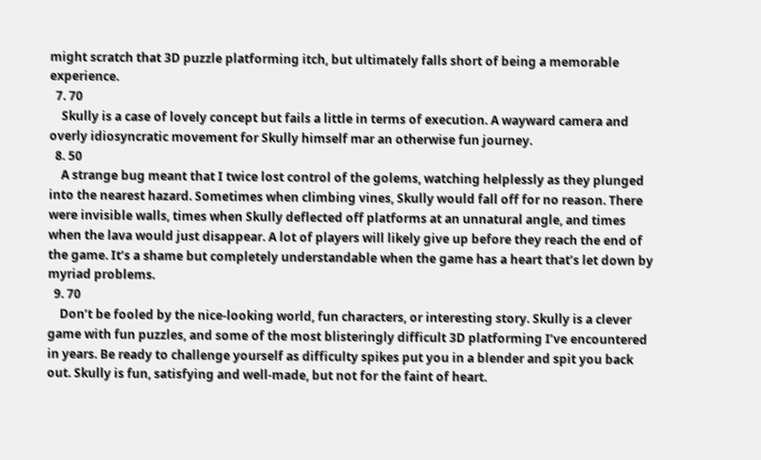might scratch that 3D puzzle platforming itch, but ultimately falls short of being a memorable experience.
  7. 70
    Skully is a case of lovely concept but fails a little in terms of execution. A wayward camera and overly idiosyncratic movement for Skully himself mar an otherwise fun journey.
  8. 50
    A strange bug meant that I twice lost control of the golems, watching helplessly as they plunged into the nearest hazard. Sometimes when climbing vines, Skully would fall off for no reason. There were invisible walls, times when Skully deflected off platforms at an unnatural angle, and times when the lava would just disappear. A lot of players will likely give up before they reach the end of the game. It’s a shame but completely understandable when the game has a heart that’s let down by myriad problems.
  9. 70
    Don’t be fooled by the nice-looking world, fun characters, or interesting story. Skully is a clever game with fun puzzles, and some of the most blisteringly difficult 3D platforming I’ve encountered in years. Be ready to challenge yourself as difficulty spikes put you in a blender and spit you back out. Skully is fun, satisfying and well-made, but not for the faint of heart.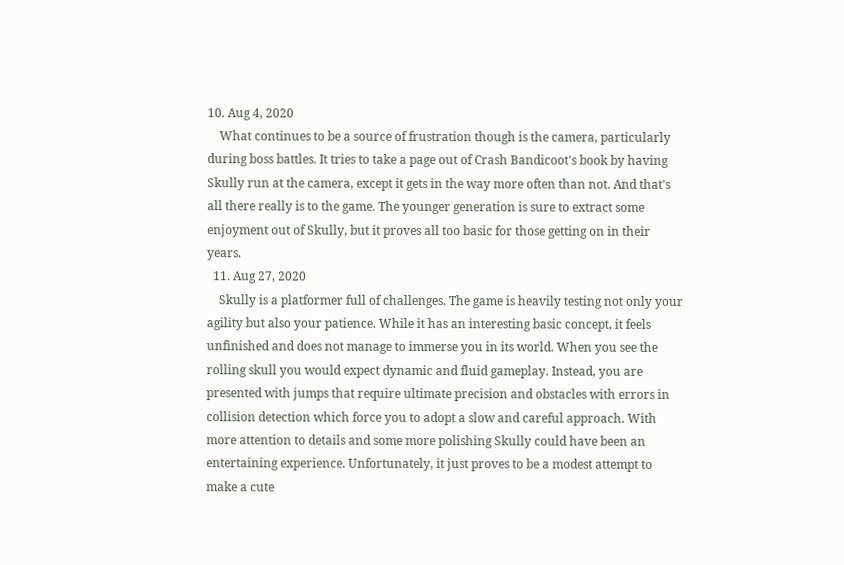10. Aug 4, 2020
    What continues to be a source of frustration though is the camera, particularly during boss battles. It tries to take a page out of Crash Bandicoot's book by having Skully run at the camera, except it gets in the way more often than not. And that's all there really is to the game. The younger generation is sure to extract some enjoyment out of Skully, but it proves all too basic for those getting on in their years.
  11. Aug 27, 2020
    Skully is a platformer full of challenges. The game is heavily testing not only your agility but also your patience. While it has an interesting basic concept, it feels unfinished and does not manage to immerse you in its world. When you see the rolling skull you would expect dynamic and fluid gameplay. Instead, you are presented with jumps that require ultimate precision and obstacles with errors in collision detection which force you to adopt a slow and careful approach. With more attention to details and some more polishing Skully could have been an entertaining experience. Unfortunately, it just proves to be a modest attempt to make a cute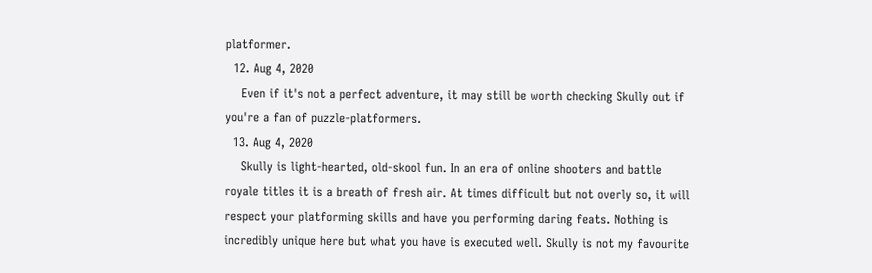platformer.
  12. Aug 4, 2020
    Even if it's not a perfect adventure, it may still be worth checking Skully out if you're a fan of puzzle-platformers.
  13. Aug 4, 2020
    Skully is light-hearted, old-skool fun. In an era of online shooters and battle royale titles it is a breath of fresh air. At times difficult but not overly so, it will respect your platforming skills and have you performing daring feats. Nothing is incredibly unique here but what you have is executed well. Skully is not my favourite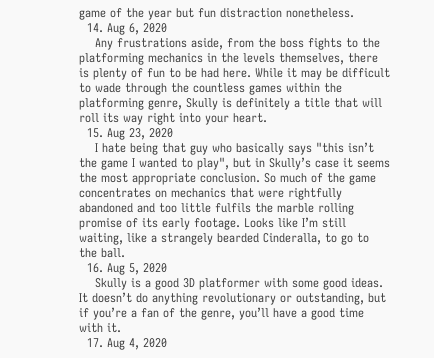game of the year but fun distraction nonetheless.
  14. Aug 6, 2020
    Any frustrations aside, from the boss fights to the platforming mechanics in the levels themselves, there is plenty of fun to be had here. While it may be difficult to wade through the countless games within the platforming genre, Skully is definitely a title that will roll its way right into your heart.
  15. Aug 23, 2020
    I hate being that guy who basically says "this isn’t the game I wanted to play", but in Skully’s case it seems the most appropriate conclusion. So much of the game concentrates on mechanics that were rightfully abandoned and too little fulfils the marble rolling promise of its early footage. Looks like I’m still waiting, like a strangely bearded Cinderalla, to go to the ball.
  16. Aug 5, 2020
    Skully is a good 3D platformer with some good ideas. It doesn’t do anything revolutionary or outstanding, but if you’re a fan of the genre, you’ll have a good time with it.
  17. Aug 4, 2020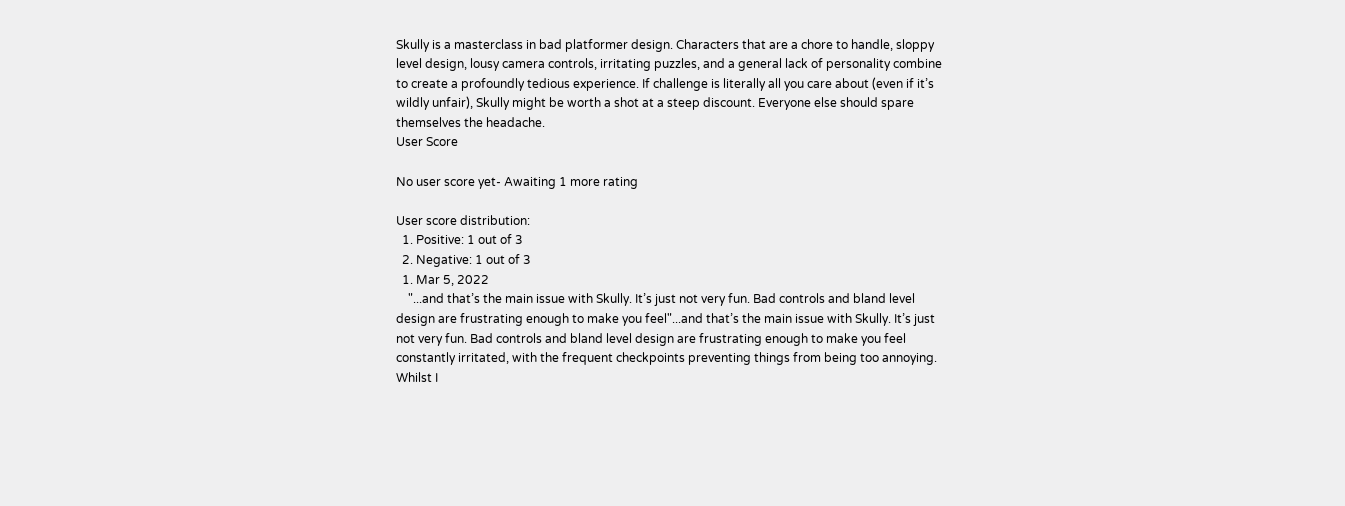Skully is a masterclass in bad platformer design. Characters that are a chore to handle, sloppy level design, lousy camera controls, irritating puzzles, and a general lack of personality combine to create a profoundly tedious experience. If challenge is literally all you care about (even if it’s wildly unfair), Skully might be worth a shot at a steep discount. Everyone else should spare themselves the headache.
User Score

No user score yet- Awaiting 1 more rating

User score distribution:
  1. Positive: 1 out of 3
  2. Negative: 1 out of 3
  1. Mar 5, 2022
    "...and that’s the main issue with Skully. It’s just not very fun. Bad controls and bland level design are frustrating enough to make you feel"...and that’s the main issue with Skully. It’s just not very fun. Bad controls and bland level design are frustrating enough to make you feel constantly irritated, with the frequent checkpoints preventing things from being too annoying. Whilst I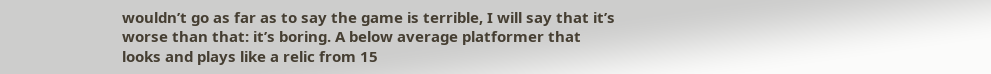wouldn’t go as far as to say the game is terrible, I will say that it’s worse than that: it’s boring. A below average platformer that looks and plays like a relic from 15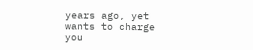years ago, yet wants to charge you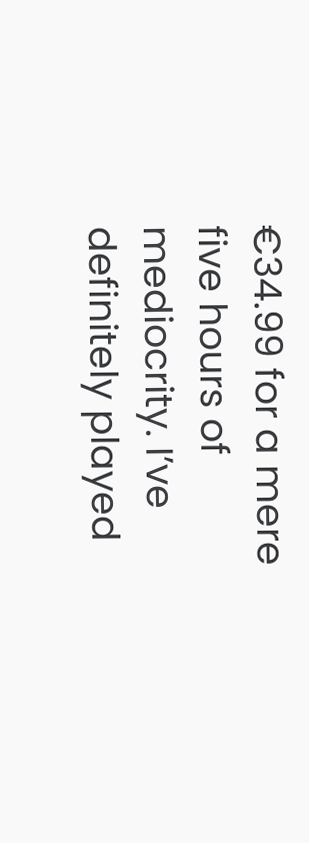€34.99 for a mere five hours of mediocrity. I’ve definitely played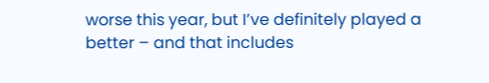worse this year, but I’ve definitely played a better – and that includes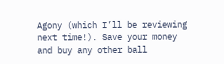Agony (which I’ll be reviewing next time!). Save your money and buy any other ball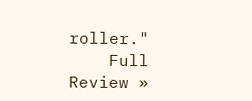roller."
    Full Review »